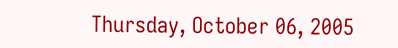Thursday, October 06, 2005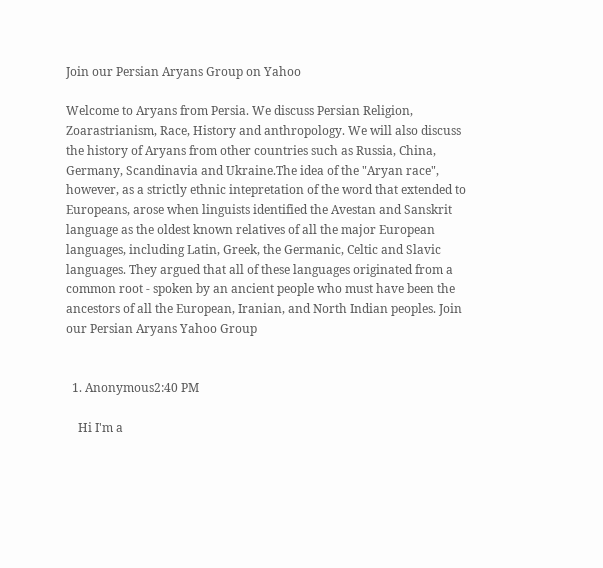Join our Persian Aryans Group on Yahoo

Welcome to Aryans from Persia. We discuss Persian Religion, Zoarastrianism, Race, History and anthropology. We will also discuss the history of Aryans from other countries such as Russia, China, Germany, Scandinavia and Ukraine.The idea of the "Aryan race", however, as a strictly ethnic intepretation of the word that extended to Europeans, arose when linguists identified the Avestan and Sanskrit language as the oldest known relatives of all the major European languages, including Latin, Greek, the Germanic, Celtic and Slavic languages. They argued that all of these languages originated from a common root - spoken by an ancient people who must have been the ancestors of all the European, Iranian, and North Indian peoples. Join our Persian Aryans Yahoo Group


  1. Anonymous2:40 PM

    Hi I'm a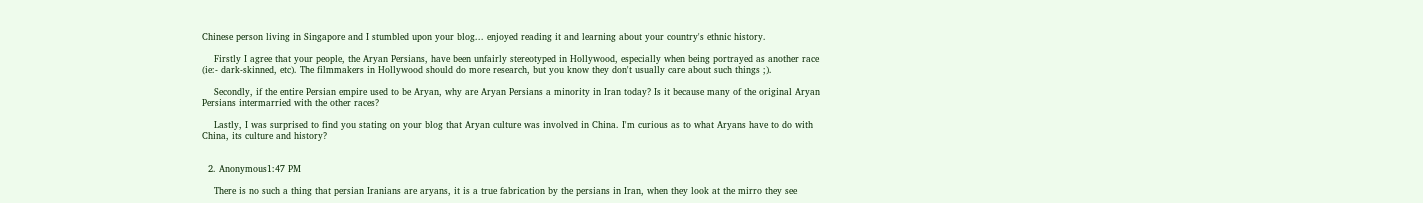Chinese person living in Singapore and I stumbled upon your blog... enjoyed reading it and learning about your country's ethnic history.

    Firstly I agree that your people, the Aryan Persians, have been unfairly stereotyped in Hollywood, especially when being portrayed as another race (ie:- dark-skinned, etc). The filmmakers in Hollywood should do more research, but you know they don't usually care about such things ;).

    Secondly, if the entire Persian empire used to be Aryan, why are Aryan Persians a minority in Iran today? Is it because many of the original Aryan Persians intermarried with the other races?

    Lastly, I was surprised to find you stating on your blog that Aryan culture was involved in China. I'm curious as to what Aryans have to do with China, its culture and history?


  2. Anonymous1:47 PM

    There is no such a thing that persian Iranians are aryans, it is a true fabrication by the persians in Iran, when they look at the mirro they see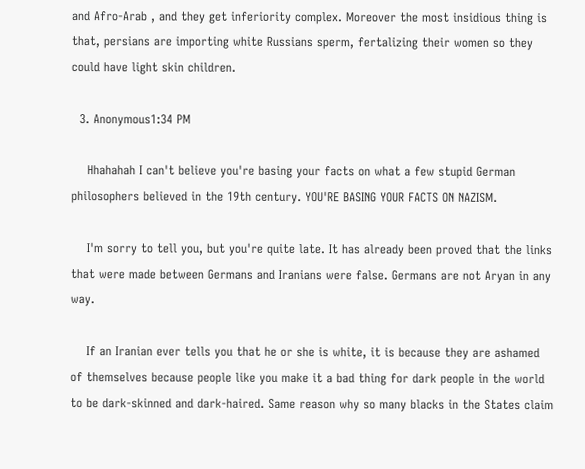and Afro-Arab , and they get inferiority complex. Moreover the most insidious thing is that, persians are importing white Russians sperm, fertalizing their women so they could have light skin children.

  3. Anonymous1:34 PM

    Hhahahah I can't believe you're basing your facts on what a few stupid German philosophers believed in the 19th century. YOU'RE BASING YOUR FACTS ON NAZISM.

    I'm sorry to tell you, but you're quite late. It has already been proved that the links that were made between Germans and Iranians were false. Germans are not Aryan in any way.

    If an Iranian ever tells you that he or she is white, it is because they are ashamed of themselves because people like you make it a bad thing for dark people in the world to be dark-skinned and dark-haired. Same reason why so many blacks in the States claim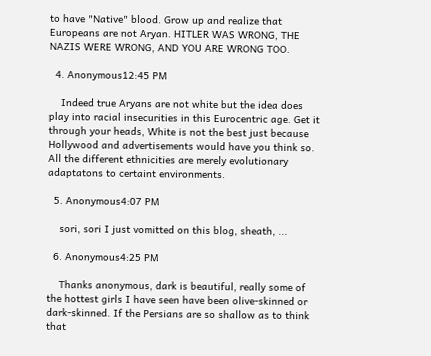to have "Native" blood. Grow up and realize that Europeans are not Aryan. HITLER WAS WRONG, THE NAZIS WERE WRONG, AND YOU ARE WRONG TOO.

  4. Anonymous12:45 PM

    Indeed true Aryans are not white but the idea does play into racial insecurities in this Eurocentric age. Get it through your heads, White is not the best just because Hollywood and advertisements would have you think so. All the different ethnicities are merely evolutionary adaptatons to certaint environments.

  5. Anonymous4:07 PM

    sori, sori I just vomitted on this blog, sheath, ...

  6. Anonymous4:25 PM

    Thanks anonymous, dark is beautiful, really some of the hottest girls I have seen have been olive-skinned or dark-skinned. If the Persians are so shallow as to think that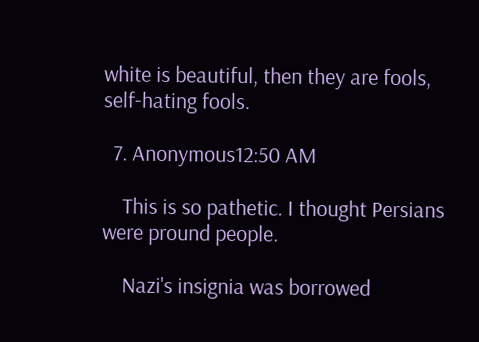white is beautiful, then they are fools, self-hating fools.

  7. Anonymous12:50 AM

    This is so pathetic. I thought Persians were pround people.

    Nazi's insignia was borrowed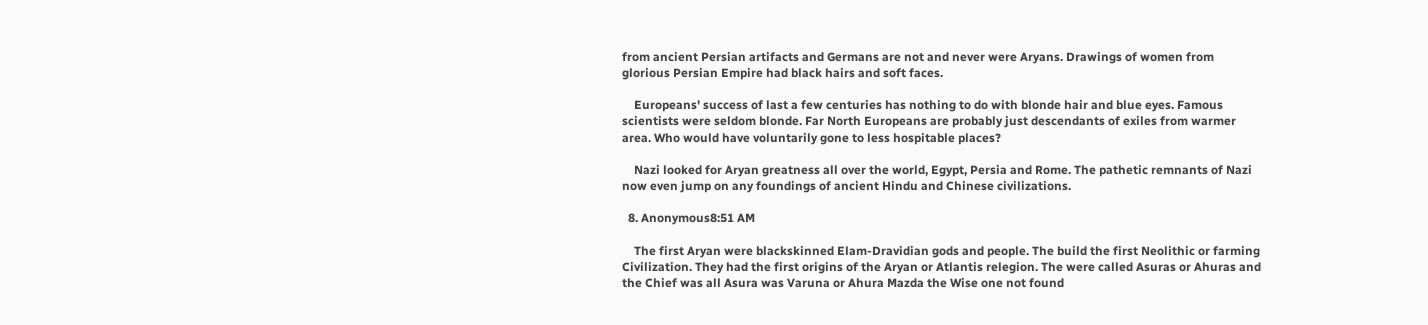from ancient Persian artifacts and Germans are not and never were Aryans. Drawings of women from glorious Persian Empire had black hairs and soft faces.

    Europeans' success of last a few centuries has nothing to do with blonde hair and blue eyes. Famous scientists were seldom blonde. Far North Europeans are probably just descendants of exiles from warmer area. Who would have voluntarily gone to less hospitable places?

    Nazi looked for Aryan greatness all over the world, Egypt, Persia and Rome. The pathetic remnants of Nazi now even jump on any foundings of ancient Hindu and Chinese civilizations.

  8. Anonymous8:51 AM

    The first Aryan were blackskinned Elam-Dravidian gods and people. The build the first Neolithic or farming Civilization. They had the first origins of the Aryan or Atlantis relegion. The were called Asuras or Ahuras and the Chief was all Asura was Varuna or Ahura Mazda the Wise one not found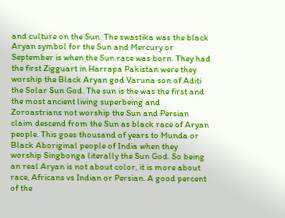and culture on the Sun. The swastika was the black Aryan symbol for the Sun and Mercury or September is when the Sun race was born. They had the first Zigguart in Harrapa Pakistan were they worship the Black Aryan god Varuna son of Aditi the Solar Sun God. The sun is the was the first and the most ancient living superbeing and Zoroastrians not worship the Sun and Persian claim descend from the Sun as black race of Aryan people. This goes thousand of years to Munda or Black Aboriginal people of India when they worship Singbonga literally the Sun God. So being an real Aryan is not about color, it is more about race, Africans vs Indian or Persian. A good percent of the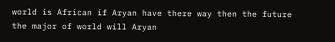world is African if Aryan have there way then the future the major of world will Aryan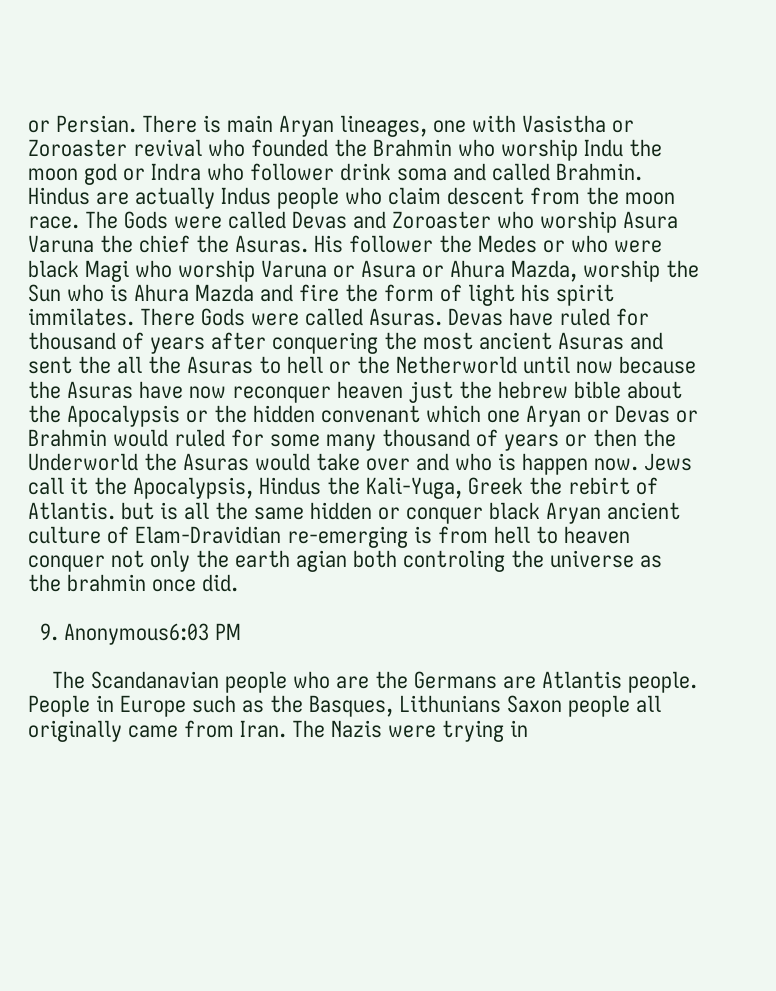or Persian. There is main Aryan lineages, one with Vasistha or Zoroaster revival who founded the Brahmin who worship Indu the moon god or Indra who follower drink soma and called Brahmin. Hindus are actually Indus people who claim descent from the moon race. The Gods were called Devas and Zoroaster who worship Asura Varuna the chief the Asuras. His follower the Medes or who were black Magi who worship Varuna or Asura or Ahura Mazda, worship the Sun who is Ahura Mazda and fire the form of light his spirit immilates. There Gods were called Asuras. Devas have ruled for thousand of years after conquering the most ancient Asuras and sent the all the Asuras to hell or the Netherworld until now because the Asuras have now reconquer heaven just the hebrew bible about the Apocalypsis or the hidden convenant which one Aryan or Devas or Brahmin would ruled for some many thousand of years or then the Underworld the Asuras would take over and who is happen now. Jews call it the Apocalypsis, Hindus the Kali-Yuga, Greek the rebirt of Atlantis. but is all the same hidden or conquer black Aryan ancient culture of Elam-Dravidian re-emerging is from hell to heaven conquer not only the earth agian both controling the universe as the brahmin once did.

  9. Anonymous6:03 PM

    The Scandanavian people who are the Germans are Atlantis people. People in Europe such as the Basques, Lithunians Saxon people all originally came from Iran. The Nazis were trying in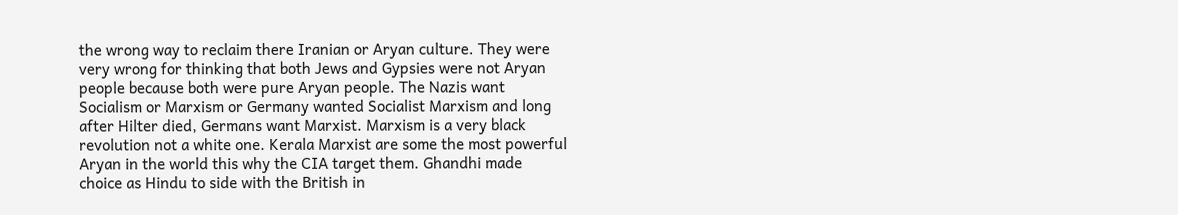the wrong way to reclaim there Iranian or Aryan culture. They were very wrong for thinking that both Jews and Gypsies were not Aryan people because both were pure Aryan people. The Nazis want Socialism or Marxism or Germany wanted Socialist Marxism and long after Hilter died, Germans want Marxist. Marxism is a very black revolution not a white one. Kerala Marxist are some the most powerful Aryan in the world this why the CIA target them. Ghandhi made choice as Hindu to side with the British in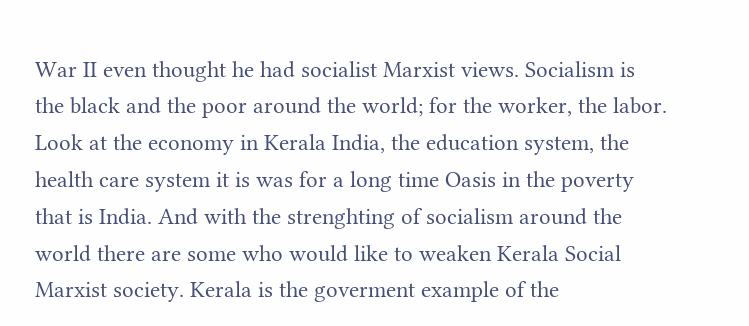War II even thought he had socialist Marxist views. Socialism is the black and the poor around the world; for the worker, the labor. Look at the economy in Kerala India, the education system, the health care system it is was for a long time Oasis in the poverty that is India. And with the strenghting of socialism around the world there are some who would like to weaken Kerala Social Marxist society. Kerala is the goverment example of the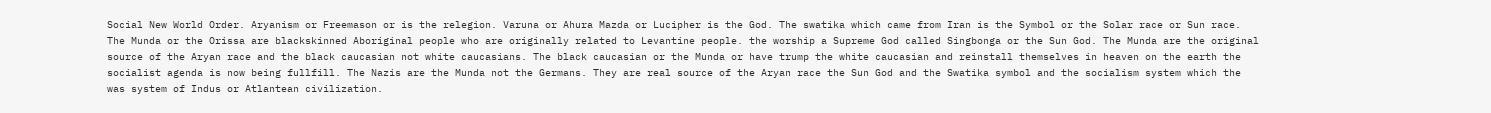Social New World Order. Aryanism or Freemason or is the relegion. Varuna or Ahura Mazda or Lucipher is the God. The swatika which came from Iran is the Symbol or the Solar race or Sun race. The Munda or the Orissa are blackskinned Aboriginal people who are originally related to Levantine people. the worship a Supreme God called Singbonga or the Sun God. The Munda are the original source of the Aryan race and the black caucasian not white caucasians. The black caucasian or the Munda or have trump the white caucasian and reinstall themselves in heaven on the earth the socialist agenda is now being fullfill. The Nazis are the Munda not the Germans. They are real source of the Aryan race the Sun God and the Swatika symbol and the socialism system which the was system of Indus or Atlantean civilization.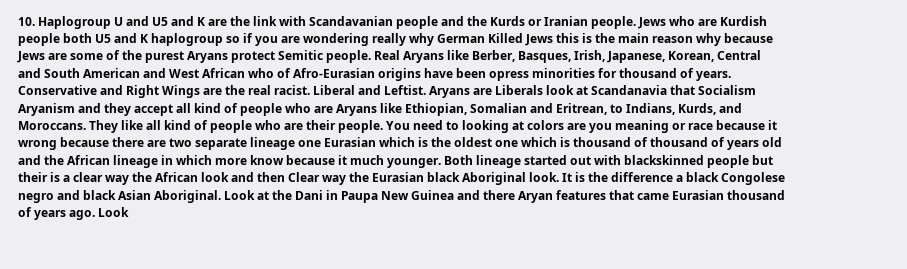10. Haplogroup U and U5 and K are the link with Scandavanian people and the Kurds or Iranian people. Jews who are Kurdish people both U5 and K haplogroup so if you are wondering really why German Killed Jews this is the main reason why because Jews are some of the purest Aryans protect Semitic people. Real Aryans like Berber, Basques, Irish, Japanese, Korean, Central and South American and West African who of Afro-Eurasian origins have been opress minorities for thousand of years. Conservative and Right Wings are the real racist. Liberal and Leftist. Aryans are Liberals look at Scandanavia that Socialism Aryanism and they accept all kind of people who are Aryans like Ethiopian, Somalian and Eritrean, to Indians, Kurds, and Moroccans. They like all kind of people who are their people. You need to looking at colors are you meaning or race because it wrong because there are two separate lineage one Eurasian which is the oldest one which is thousand of thousand of years old and the African lineage in which more know because it much younger. Both lineage started out with blackskinned people but their is a clear way the African look and then Clear way the Eurasian black Aboriginal look. It is the difference a black Congolese negro and black Asian Aboriginal. Look at the Dani in Paupa New Guinea and there Aryan features that came Eurasian thousand of years ago. Look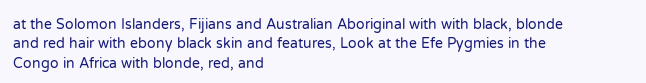at the Solomon Islanders, Fijians and Australian Aboriginal with with black, blonde and red hair with ebony black skin and features, Look at the Efe Pygmies in the Congo in Africa with blonde, red, and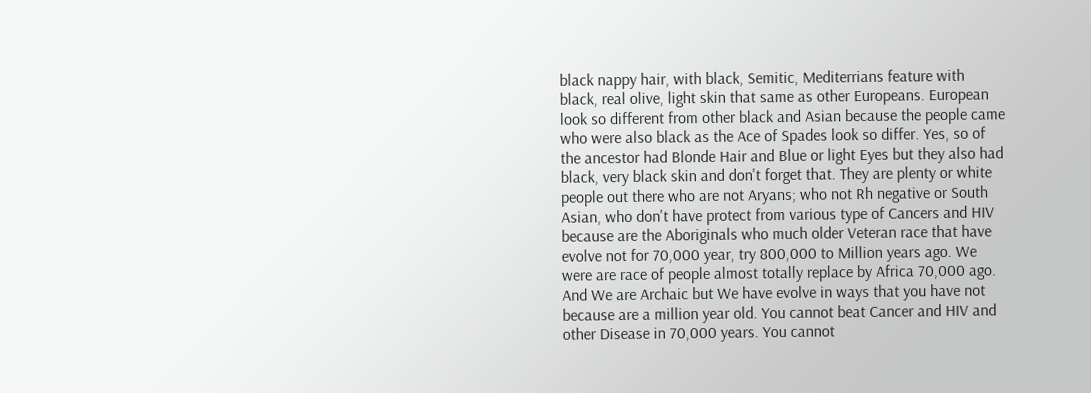black nappy hair, with black, Semitic, Mediterrians feature with black, real olive, light skin that same as other Europeans. European look so different from other black and Asian because the people came who were also black as the Ace of Spades look so differ. Yes, so of the ancestor had Blonde Hair and Blue or light Eyes but they also had black, very black skin and don't forget that. They are plenty or white people out there who are not Aryans; who not Rh negative or South Asian, who don't have protect from various type of Cancers and HIV because are the Aboriginals who much older Veteran race that have evolve not for 70,000 year, try 800,000 to Million years ago. We were are race of people almost totally replace by Africa 70,000 ago. And We are Archaic but We have evolve in ways that you have not because are a million year old. You cannot beat Cancer and HIV and other Disease in 70,000 years. You cannot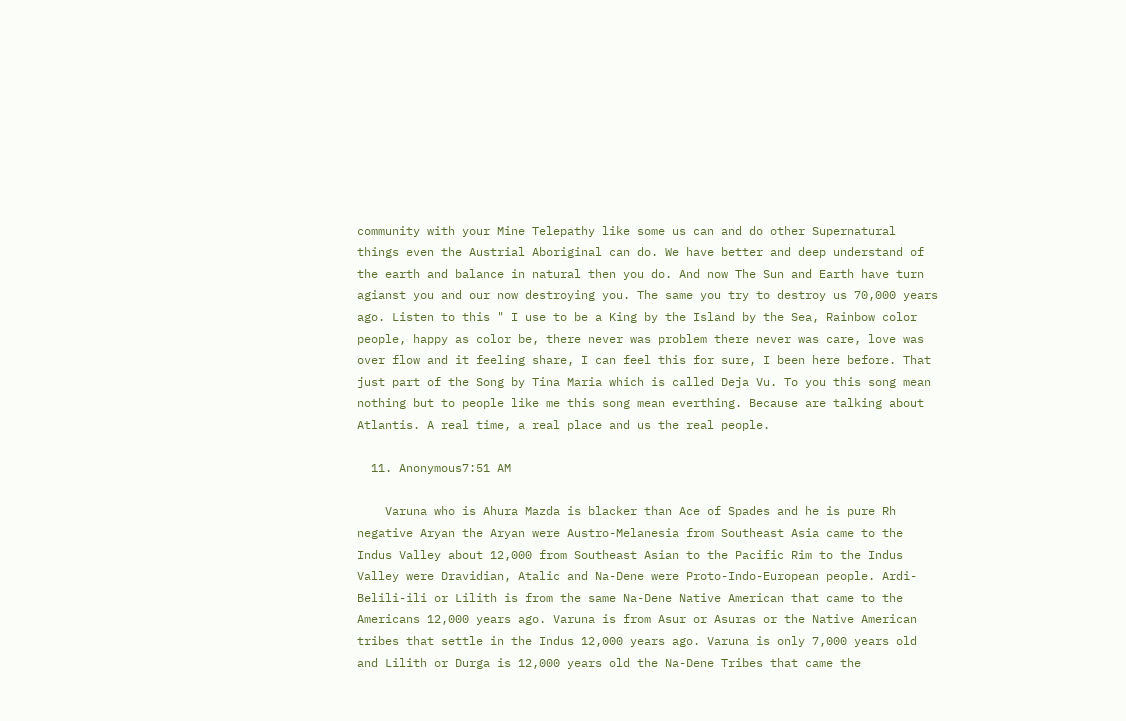community with your Mine Telepathy like some us can and do other Supernatural things even the Austrial Aboriginal can do. We have better and deep understand of the earth and balance in natural then you do. And now The Sun and Earth have turn agianst you and our now destroying you. The same you try to destroy us 70,000 years ago. Listen to this " I use to be a King by the Island by the Sea, Rainbow color people, happy as color be, there never was problem there never was care, love was over flow and it feeling share, I can feel this for sure, I been here before. That just part of the Song by Tina Maria which is called Deja Vu. To you this song mean nothing but to people like me this song mean everthing. Because are talking about Atlantis. A real time, a real place and us the real people.

  11. Anonymous7:51 AM

    Varuna who is Ahura Mazda is blacker than Ace of Spades and he is pure Rh negative Aryan the Aryan were Austro-Melanesia from Southeast Asia came to the Indus Valley about 12,000 from Southeast Asian to the Pacific Rim to the Indus Valley were Dravidian, Atalic and Na-Dene were Proto-Indo-European people. Ardi-Belili-ili or Lilith is from the same Na-Dene Native American that came to the Americans 12,000 years ago. Varuna is from Asur or Asuras or the Native American tribes that settle in the Indus 12,000 years ago. Varuna is only 7,000 years old and Lilith or Durga is 12,000 years old the Na-Dene Tribes that came the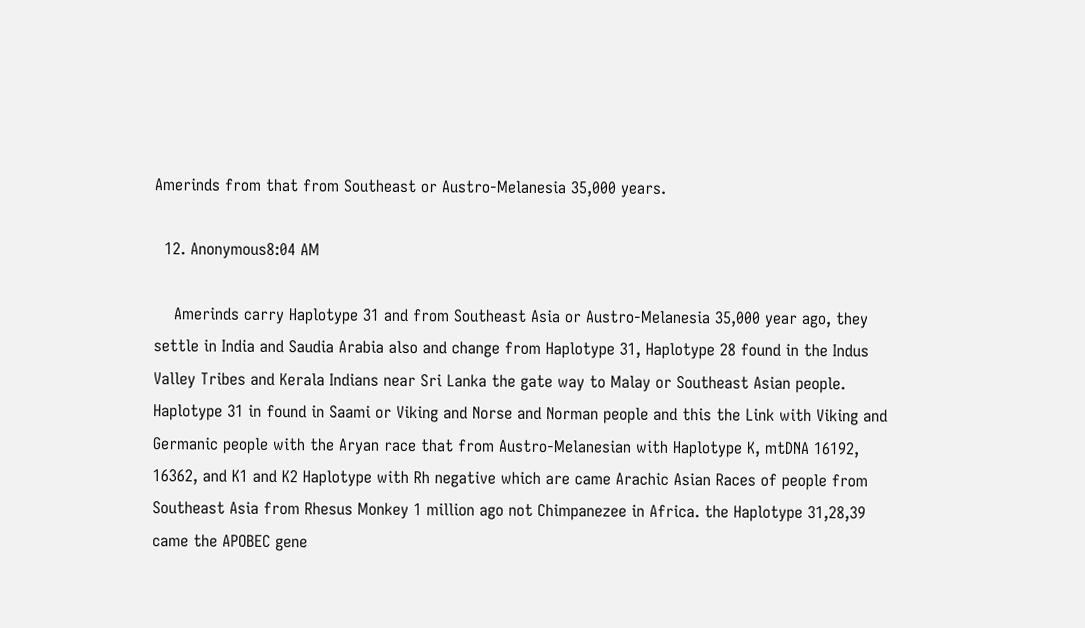Amerinds from that from Southeast or Austro-Melanesia 35,000 years.

  12. Anonymous8:04 AM

    Amerinds carry Haplotype 31 and from Southeast Asia or Austro-Melanesia 35,000 year ago, they settle in India and Saudia Arabia also and change from Haplotype 31, Haplotype 28 found in the Indus Valley Tribes and Kerala Indians near Sri Lanka the gate way to Malay or Southeast Asian people. Haplotype 31 in found in Saami or Viking and Norse and Norman people and this the Link with Viking and Germanic people with the Aryan race that from Austro-Melanesian with Haplotype K, mtDNA 16192, 16362, and K1 and K2 Haplotype with Rh negative which are came Arachic Asian Races of people from Southeast Asia from Rhesus Monkey 1 million ago not Chimpanezee in Africa. the Haplotype 31,28,39 came the APOBEC gene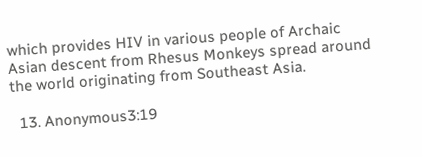which provides HIV in various people of Archaic Asian descent from Rhesus Monkeys spread around the world originating from Southeast Asia.

  13. Anonymous3:19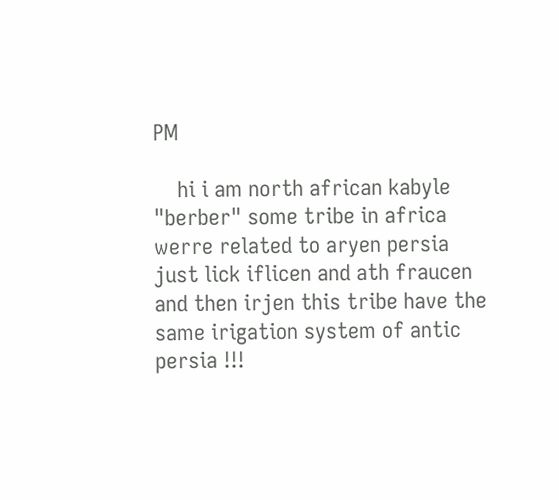PM

    hi i am north african kabyle "berber" some tribe in africa werre related to aryen persia just lick iflicen and ath fraucen and then irjen this tribe have the same irigation system of antic persia !!!